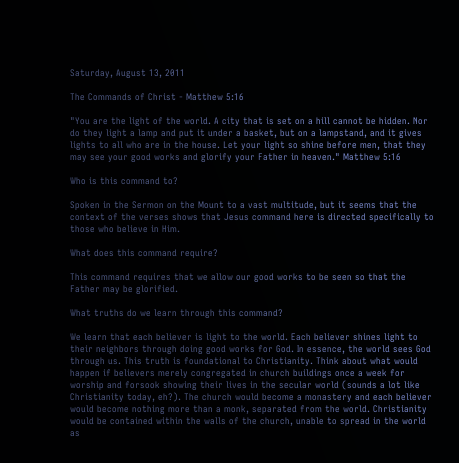Saturday, August 13, 2011

The Commands of Christ - Matthew 5:16

"You are the light of the world. A city that is set on a hill cannot be hidden. Nor do they light a lamp and put it under a basket, but on a lampstand, and it gives lights to all who are in the house. Let your light so shine before men, that they may see your good works and glorify your Father in heaven." Matthew 5:16

Who is this command to?

Spoken in the Sermon on the Mount to a vast multitude, but it seems that the context of the verses shows that Jesus command here is directed specifically to those who believe in Him.

What does this command require?

This command requires that we allow our good works to be seen so that the Father may be glorified.

What truths do we learn through this command?

We learn that each believer is light to the world. Each believer shines light to their neighbors through doing good works for God. In essence, the world sees God through us. This truth is foundational to Christianity. Think about what would happen if believers merely congregated in church buildings once a week for worship and forsook showing their lives in the secular world (sounds a lot like Christianity today, eh?). The church would become a monastery and each believer would become nothing more than a monk, separated from the world. Christianity would be contained within the walls of the church, unable to spread in the world as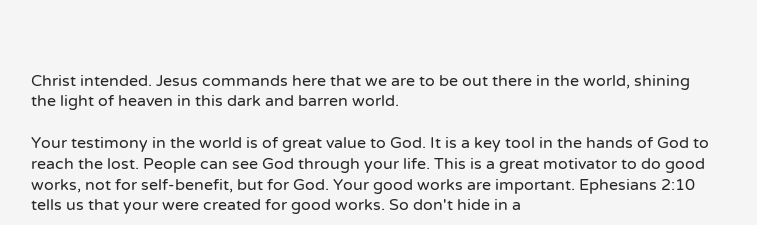Christ intended. Jesus commands here that we are to be out there in the world, shining the light of heaven in this dark and barren world.

Your testimony in the world is of great value to God. It is a key tool in the hands of God to reach the lost. People can see God through your life. This is a great motivator to do good works, not for self-benefit, but for God. Your good works are important. Ephesians 2:10 tells us that your were created for good works. So don't hide in a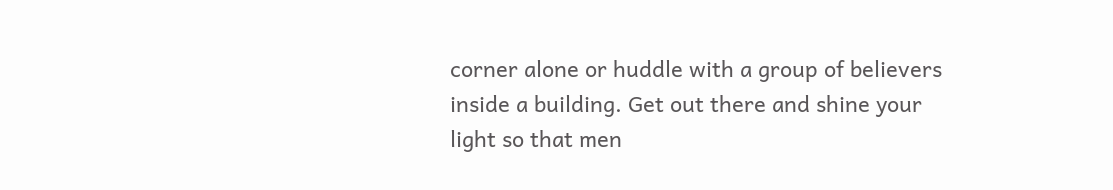corner alone or huddle with a group of believers inside a building. Get out there and shine your light so that men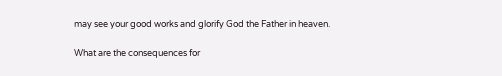may see your good works and glorify God the Father in heaven.

What are the consequences for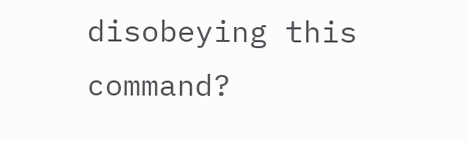disobeying this command?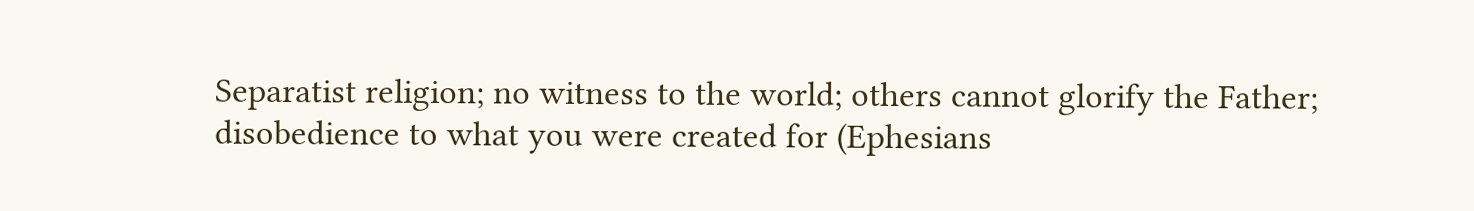Separatist religion; no witness to the world; others cannot glorify the Father; disobedience to what you were created for (Ephesians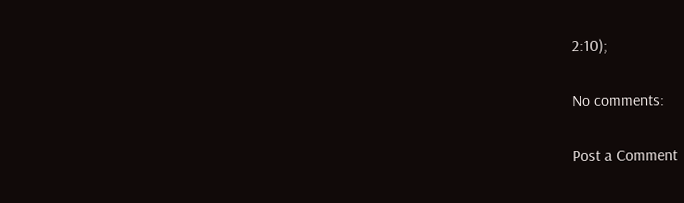2:10);

No comments:

Post a Comment